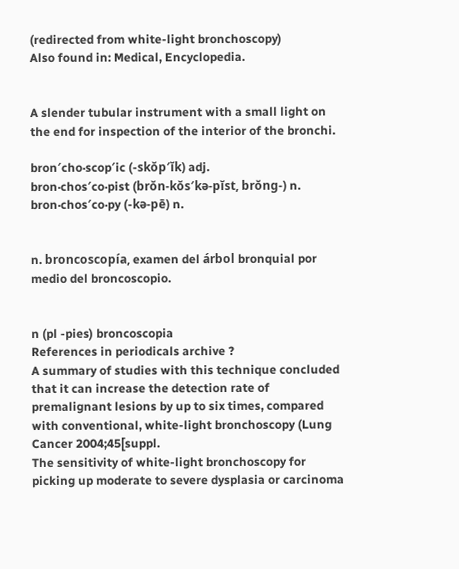(redirected from white-light bronchoscopy)
Also found in: Medical, Encyclopedia.


A slender tubular instrument with a small light on the end for inspection of the interior of the bronchi.

bron′cho·scop′ic (-skŏp′ĭk) adj.
bron·chos′co·pist (brŏn-kŏs′kə-pĭst, brŏng-) n.
bron·chos′co·py (-kə-pē) n.


n. broncoscopía, examen del árbol bronquial por medio del broncoscopio.


n (pl -pies) broncoscopia
References in periodicals archive ?
A summary of studies with this technique concluded that it can increase the detection rate of premalignant lesions by up to six times, compared with conventional, white-light bronchoscopy (Lung Cancer 2004;45[suppl.
The sensitivity of white-light bronchoscopy for picking up moderate to severe dysplasia or carcinoma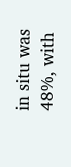in situ was 48%, with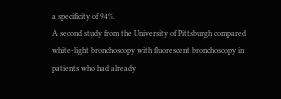a specificity of 94%.
A second study from the University of Pittsburgh compared white-light bronchoscopy with fluorescent bronchoscopy in patients who had already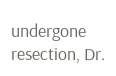undergone resection, Dr.